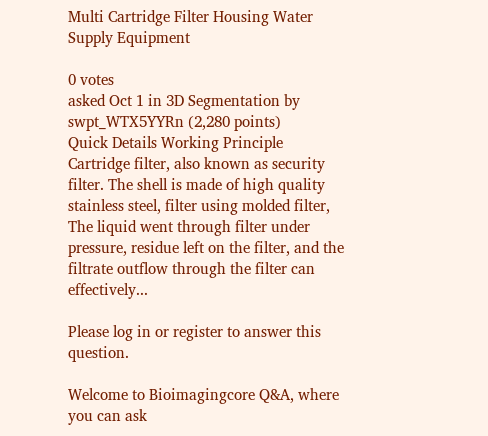Multi Cartridge Filter Housing Water Supply Equipment

0 votes
asked Oct 1 in 3D Segmentation by swpt_WTX5YYRn (2,280 points)
Quick Details Working Principle Cartridge filter, also known as security filter. The shell is made of high quality stainless steel, filter using molded filter, The liquid went through filter under pressure, residue left on the filter, and the filtrate outflow through the filter can effectively...

Please log in or register to answer this question.

Welcome to Bioimagingcore Q&A, where you can ask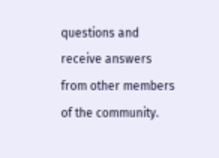questions and receive answers from other members of the community.